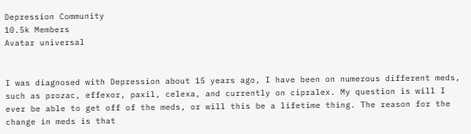Depression Community
10.5k Members
Avatar universal


I was diagnosed with Depression about 15 years ago, I have been on numerous different meds, such as prozac, effexor, paxil, celexa, and currently on cipralex. My question is will I ever be able to get off of the meds, or will this be a lifetime thing. The reason for the change in meds is that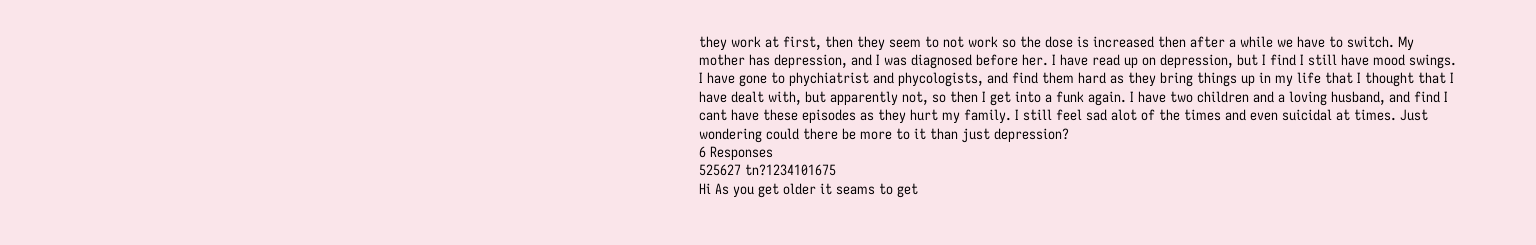they work at first, then they seem to not work so the dose is increased then after a while we have to switch. My mother has depression, and I was diagnosed before her. I have read up on depression, but I find I still have mood swings. I have gone to phychiatrist and phycologists, and find them hard as they bring things up in my life that I thought that I have dealt with, but apparently not, so then I get into a funk again. I have two children and a loving husband, and find I cant have these episodes as they hurt my family. I still feel sad alot of the times and even suicidal at times. Just wondering could there be more to it than just depression?
6 Responses
525627 tn?1234101675
Hi As you get older it seams to get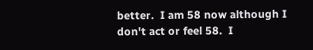better.  I am 58 now although I don't act or feel 58.  I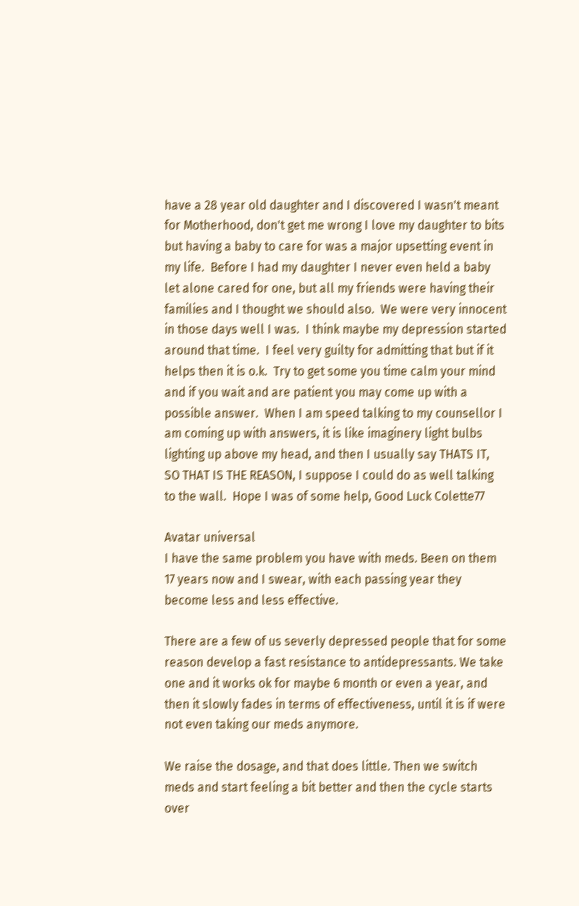have a 28 year old daughter and I discovered I wasn't meant for Motherhood, don't get me wrong I love my daughter to bits but having a baby to care for was a major upsetting event in my life.  Before I had my daughter I never even held a baby let alone cared for one, but all my friends were having their families and I thought we should also.  We were very innocent in those days well I was.  I think maybe my depression started around that time.  I feel very guilty for admitting that but if it helps then it is o.k.  Try to get some you time calm your mind and if you wait and are patient you may come up with a possible answer.  When I am speed talking to my counsellor I am coming up with answers, it is like imaginery light bulbs lighting up above my head, and then I usually say THATS IT, SO THAT IS THE REASON, I suppose I could do as well talking to the wall.  Hope I was of some help, Good Luck Colette77

Avatar universal
I have the same problem you have with meds. Been on them 17 years now and I swear, with each passing year they become less and less effective.

There are a few of us severly depressed people that for some reason develop a fast resistance to antidepressants. We take one and it works ok for maybe 6 month or even a year, and then it slowly fades in terms of effectiveness, until it is if were not even taking our meds anymore.

We raise the dosage, and that does little. Then we switch meds and start feeling a bit better and then the cycle starts over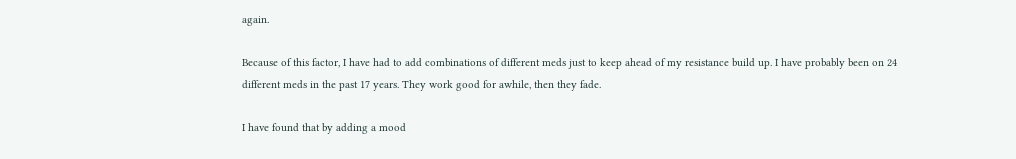again.

Because of this factor, I have had to add combinations of different meds just to keep ahead of my resistance build up. I have probably been on 24 different meds in the past 17 years. They work good for awhile, then they fade.

I have found that by adding a mood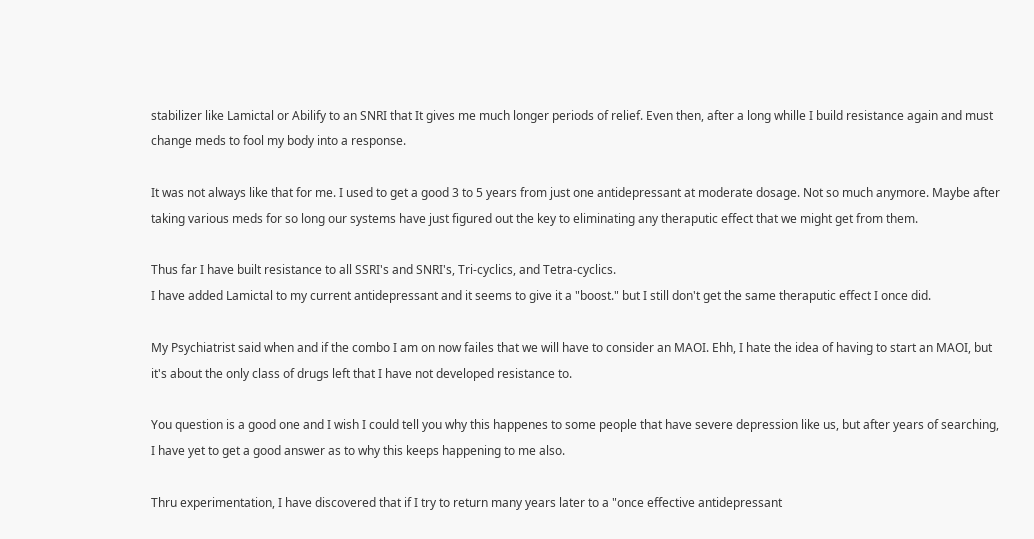stabilizer like Lamictal or Abilify to an SNRI that It gives me much longer periods of relief. Even then, after a long whille I build resistance again and must change meds to fool my body into a response.

It was not always like that for me. I used to get a good 3 to 5 years from just one antidepressant at moderate dosage. Not so much anymore. Maybe after taking various meds for so long our systems have just figured out the key to eliminating any theraputic effect that we might get from them.

Thus far I have built resistance to all SSRI's and SNRI's, Tri-cyclics, and Tetra-cyclics.
I have added Lamictal to my current antidepressant and it seems to give it a "boost." but I still don't get the same theraputic effect I once did.

My Psychiatrist said when and if the combo I am on now failes that we will have to consider an MAOI. Ehh, I hate the idea of having to start an MAOI, but it's about the only class of drugs left that I have not developed resistance to.

You question is a good one and I wish I could tell you why this happenes to some people that have severe depression like us, but after years of searching, I have yet to get a good answer as to why this keeps happening to me also.

Thru experimentation, I have discovered that if I try to return many years later to a "once effective antidepressant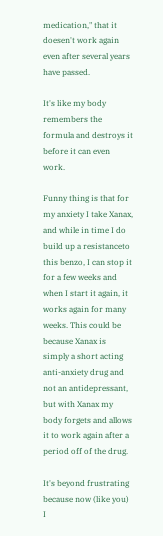medication," that it doesen't work again even after several years have passed.

It's like my body remembers the formula and destroys it before it can even work.

Funny thing is that for my anxiety I take Xanax, and while in time I do build up a resistanceto this benzo, I can stop it for a few weeks and when I start it again, it works again for many weeks. This could be because Xanax is simply a short acting anti-anxiety drug and not an antidepressant, but with Xanax my body forgets and allows it to work again after a period off of the drug.

It's beyond frustrating because now (like you) I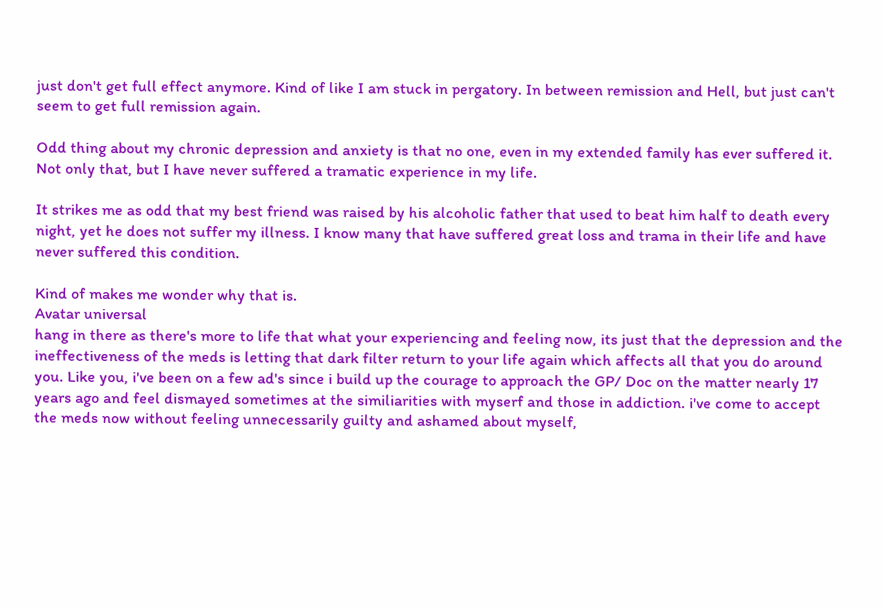just don't get full effect anymore. Kind of like I am stuck in pergatory. In between remission and Hell, but just can't seem to get full remission again.

Odd thing about my chronic depression and anxiety is that no one, even in my extended family has ever suffered it. Not only that, but I have never suffered a tramatic experience in my life.

It strikes me as odd that my best friend was raised by his alcoholic father that used to beat him half to death every night, yet he does not suffer my illness. I know many that have suffered great loss and trama in their life and have never suffered this condition.

Kind of makes me wonder why that is.
Avatar universal
hang in there as there's more to life that what your experiencing and feeling now, its just that the depression and the ineffectiveness of the meds is letting that dark filter return to your life again which affects all that you do around you. Like you, i've been on a few ad's since i build up the courage to approach the GP/ Doc on the matter nearly 17 years ago and feel dismayed sometimes at the similiarities with myserf and those in addiction. i've come to accept the meds now without feeling unnecessarily guilty and ashamed about myself,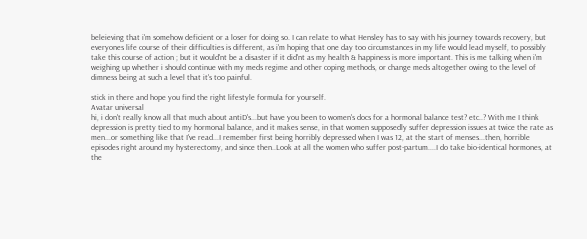beleieving that i'm somehow deficient or a loser for doing so. I can relate to what Hensley has to say with his journey towards recovery, but everyones life course of their difficulties is different, as i'm hoping that one day too circumstances in my life would lead myself, to possibly take this course of action ; but it would'nt be a disaster if it did'nt as my health & happiness is more important. This is me talking when i'm weighing up whether i should continue with my meds regime and other coping methods, or change meds altogether owing to the level of dimness being at such a level that it's too painful.

stick in there and hope you find the right lifestyle formula for yourself.
Avatar universal
hi, i don't really know all that much about antiD's...but have you been to women's docs for a hormonal balance test? etc..? With me I think depression is pretty tied to my hormonal balance, and it makes sense, in that women supposedly suffer depression issues at twice the rate as men...or something like that I've read...I remember first being horribly depressed when I was 12, at the start of menses...then, horrible episodes right around my hysterectomy, and since then..Look at all the women who suffer post-partum....I do take bio-identical hormones, at the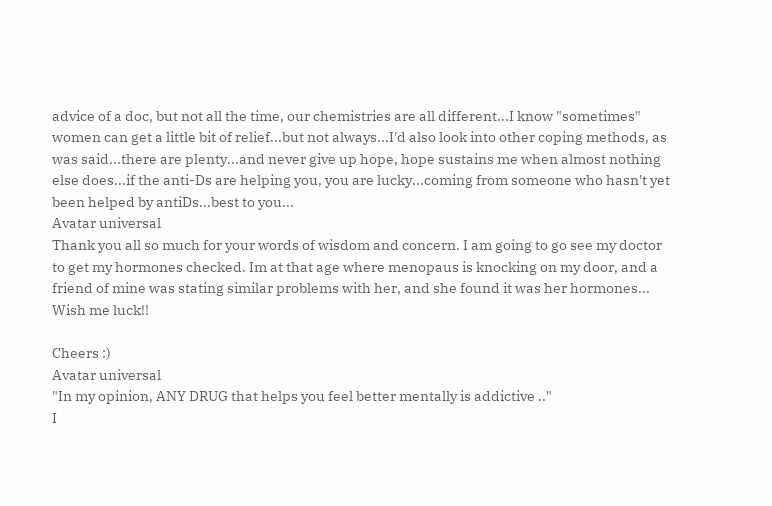advice of a doc, but not all the time, our chemistries are all different...I know "sometimes" women can get a little bit of relief...but not always...I'd also look into other coping methods, as was said...there are plenty...and never give up hope, hope sustains me when almost nothing else does...if the anti-Ds are helping you, you are lucky...coming from someone who hasn't yet been helped by antiDs...best to you...
Avatar universal
Thank you all so much for your words of wisdom and concern. I am going to go see my doctor to get my hormones checked. Im at that age where menopaus is knocking on my door, and a friend of mine was stating similar problems with her, and she found it was her hormones... Wish me luck!!

Cheers :)
Avatar universal
"In my opinion, ANY DRUG that helps you feel better mentally is addictive .."
I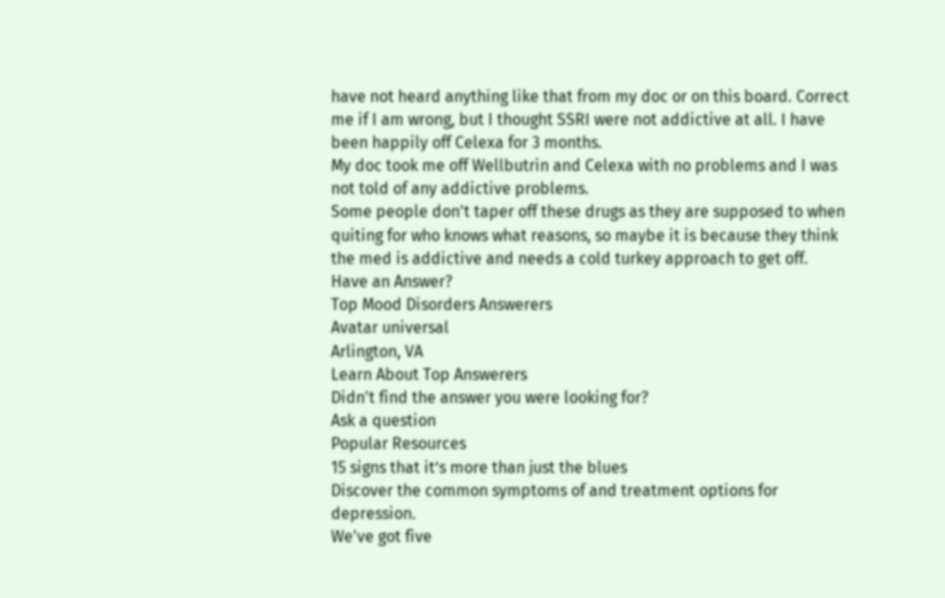have not heard anything like that from my doc or on this board. Correct me if I am wrong, but I thought SSRI were not addictive at all. I have been happily off Celexa for 3 months.
My doc took me off Wellbutrin and Celexa with no problems and I was not told of any addictive problems.
Some people don't taper off these drugs as they are supposed to when quiting for who knows what reasons, so maybe it is because they think the med is addictive and needs a cold turkey approach to get off.
Have an Answer?
Top Mood Disorders Answerers
Avatar universal
Arlington, VA
Learn About Top Answerers
Didn't find the answer you were looking for?
Ask a question
Popular Resources
15 signs that it’s more than just the blues
Discover the common symptoms of and treatment options for depression.
We've got five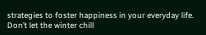strategies to foster happiness in your everyday life.
Don’t let the winter chill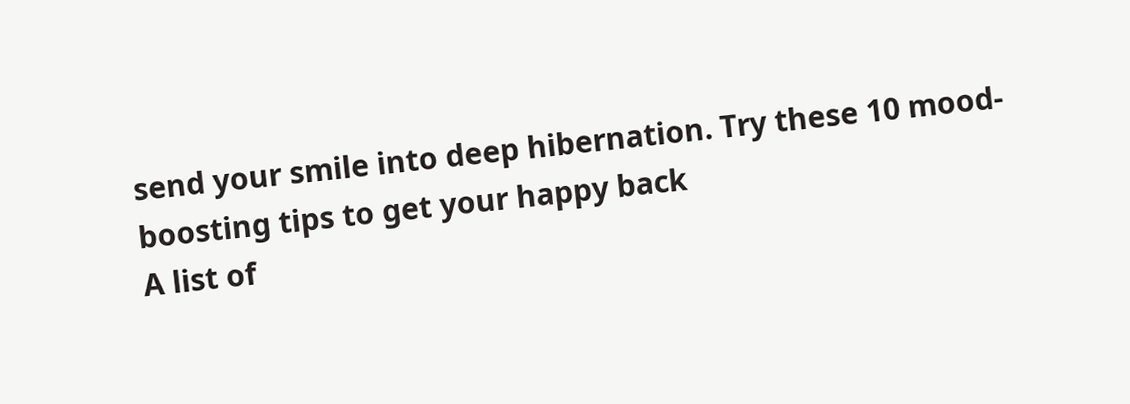send your smile into deep hibernation. Try these 10 mood-boosting tips to get your happy back
A list of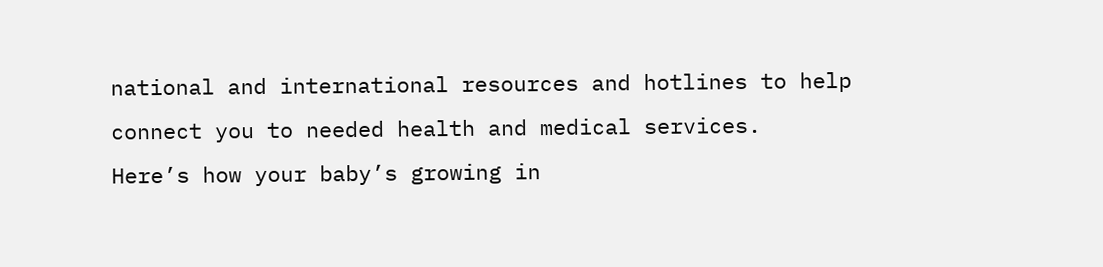national and international resources and hotlines to help connect you to needed health and medical services.
Here’s how your baby’s growing in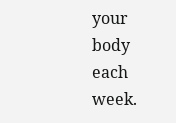your body each week.